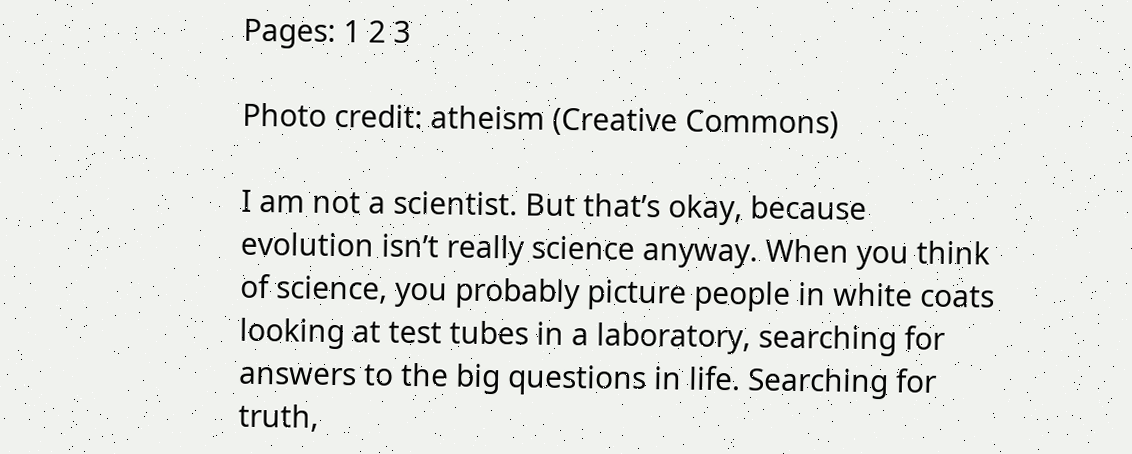Pages: 1 2 3

Photo credit: atheism (Creative Commons)

I am not a scientist. But that’s okay, because evolution isn’t really science anyway. When you think of science, you probably picture people in white coats looking at test tubes in a laboratory, searching for answers to the big questions in life. Searching for truth,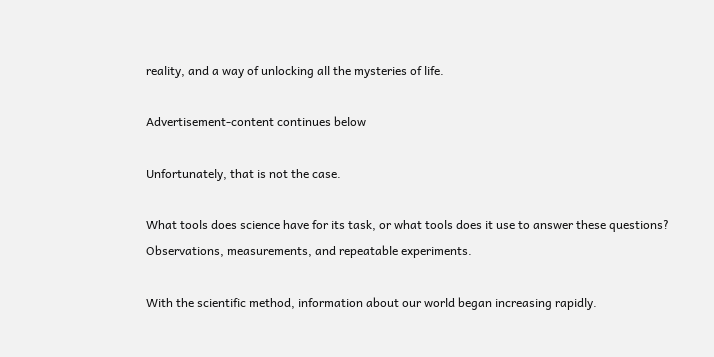reality, and a way of unlocking all the mysteries of life.

Advertisement-content continues below

Unfortunately, that is not the case.

What tools does science have for its task, or what tools does it use to answer these questions? Observations, measurements, and repeatable experiments.

With the scientific method, information about our world began increasing rapidly.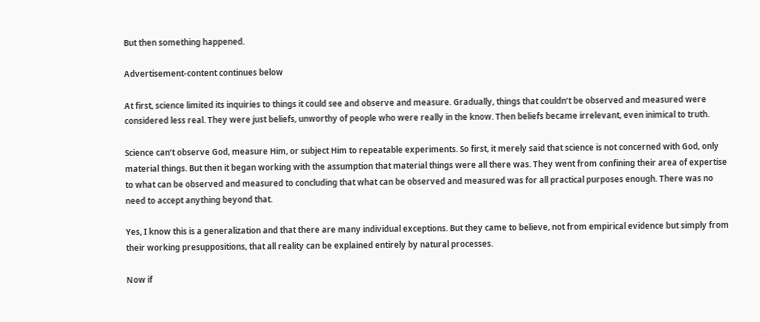But then something happened.

Advertisement-content continues below

At first, science limited its inquiries to things it could see and observe and measure. Gradually, things that couldn’t be observed and measured were considered less real. They were just beliefs, unworthy of people who were really in the know. Then beliefs became irrelevant, even inimical to truth.

Science can’t observe God, measure Him, or subject Him to repeatable experiments. So first, it merely said that science is not concerned with God, only material things. But then it began working with the assumption that material things were all there was. They went from confining their area of expertise to what can be observed and measured to concluding that what can be observed and measured was for all practical purposes enough. There was no need to accept anything beyond that.

Yes, I know this is a generalization and that there are many individual exceptions. But they came to believe, not from empirical evidence but simply from their working presuppositions, that all reality can be explained entirely by natural processes.

Now if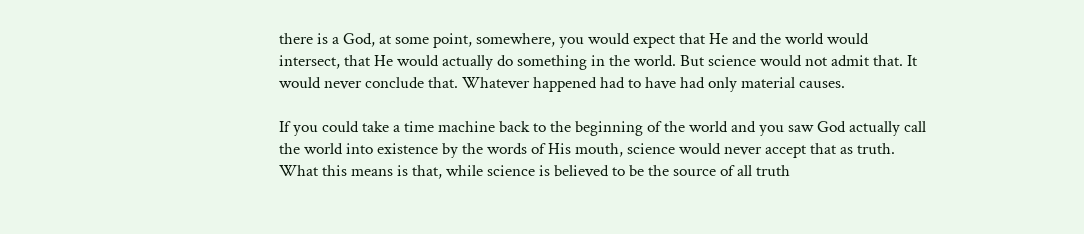there is a God, at some point, somewhere, you would expect that He and the world would intersect, that He would actually do something in the world. But science would not admit that. It would never conclude that. Whatever happened had to have had only material causes.

If you could take a time machine back to the beginning of the world and you saw God actually call the world into existence by the words of His mouth, science would never accept that as truth. What this means is that, while science is believed to be the source of all truth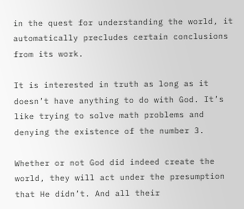in the quest for understanding the world, it automatically precludes certain conclusions from its work.

It is interested in truth as long as it doesn’t have anything to do with God. It’s like trying to solve math problems and denying the existence of the number 3.

Whether or not God did indeed create the world, they will act under the presumption that He didn’t. And all their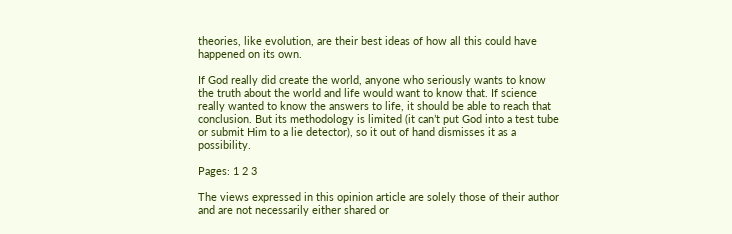theories, like evolution, are their best ideas of how all this could have happened on its own.

If God really did create the world, anyone who seriously wants to know the truth about the world and life would want to know that. If science really wanted to know the answers to life, it should be able to reach that conclusion. But its methodology is limited (it can’t put God into a test tube or submit Him to a lie detector), so it out of hand dismisses it as a possibility.

Pages: 1 2 3

The views expressed in this opinion article are solely those of their author and are not necessarily either shared or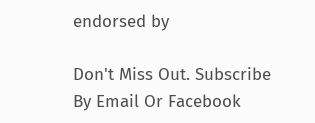endorsed by

Don't Miss Out. Subscribe By Email Or Facebook